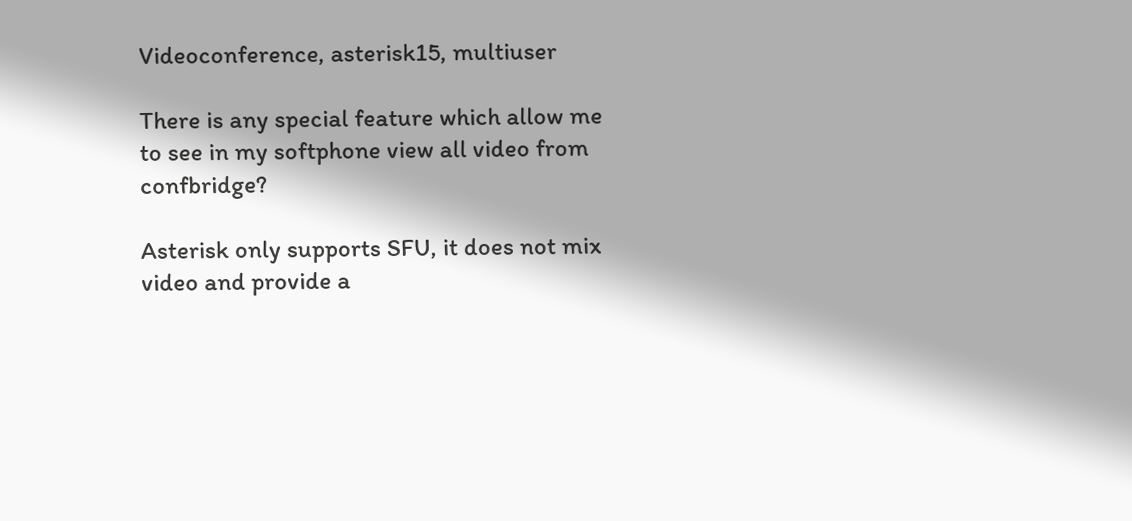Videoconference, asterisk15, multiuser

There is any special feature which allow me to see in my softphone view all video from confbridge?

Asterisk only supports SFU, it does not mix video and provide a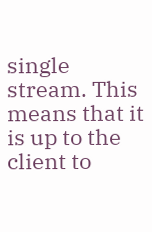single stream. This means that it is up to the client to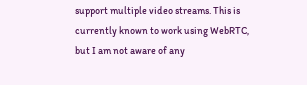support multiple video streams. This is currently known to work using WebRTC, but I am not aware of any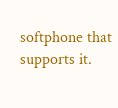softphone that supports it.